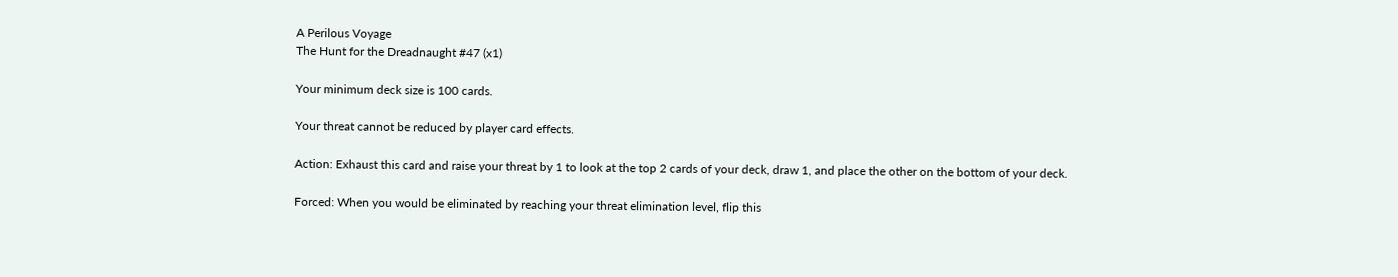A Perilous Voyage
The Hunt for the Dreadnaught #47 (x1)

Your minimum deck size is 100 cards.

Your threat cannot be reduced by player card effects.

Action: Exhaust this card and raise your threat by 1 to look at the top 2 cards of your deck, draw 1, and place the other on the bottom of your deck.

Forced: When you would be eliminated by reaching your threat elimination level, flip this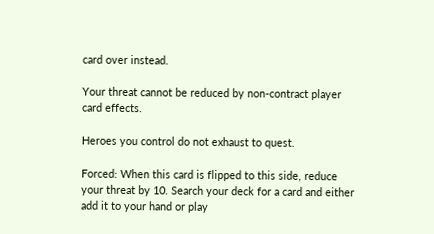card over instead.

Your threat cannot be reduced by non-contract player card effects.

Heroes you control do not exhaust to quest.

Forced: When this card is flipped to this side, reduce your threat by 10. Search your deck for a card and either add it to your hand or play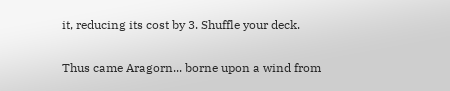it, reducing its cost by 3. Shuffle your deck.

Thus came Aragorn... borne upon a wind from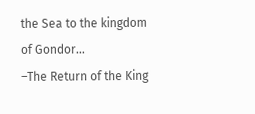the Sea to the kingdom of Gondor...
–The Return of the King